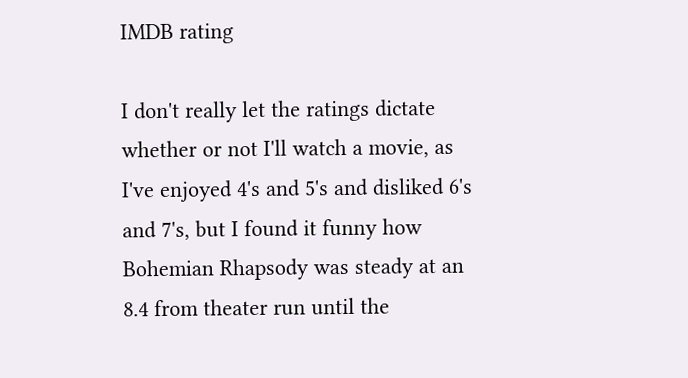IMDB rating

I don't really let the ratings dictate whether or not I'll watch a movie, as I've enjoyed 4's and 5's and disliked 6's and 7's, but I found it funny how Bohemian Rhapsody was steady at an 8.4 from theater run until the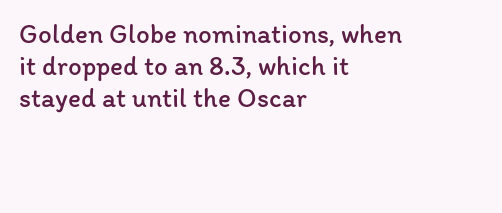Golden Globe nominations, when it dropped to an 8.3, which it stayed at until the Oscar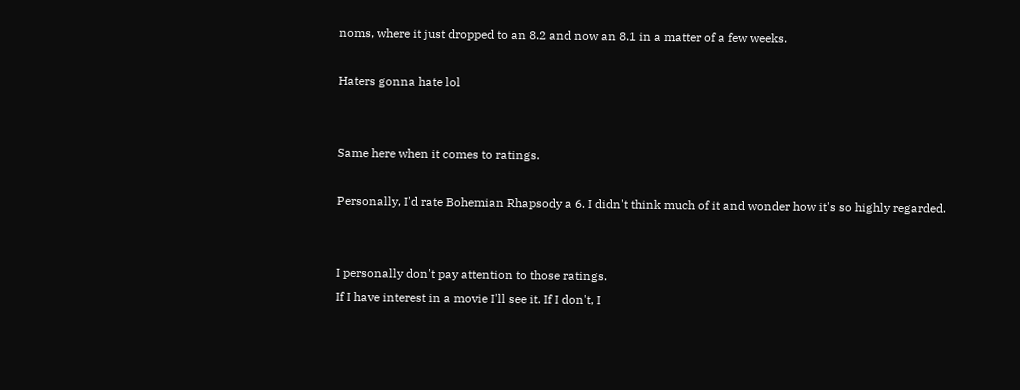noms, where it just dropped to an 8.2 and now an 8.1 in a matter of a few weeks.

Haters gonna hate lol


Same here when it comes to ratings.

Personally, I'd rate Bohemian Rhapsody a 6. I didn't think much of it and wonder how it's so highly regarded.


I personally don't pay attention to those ratings.
If I have interest in a movie I'll see it. If I don't, I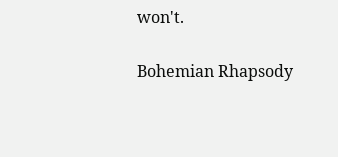won't.

Bohemian Rhapsody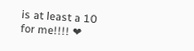is at least a 10 for me!!!! ❤